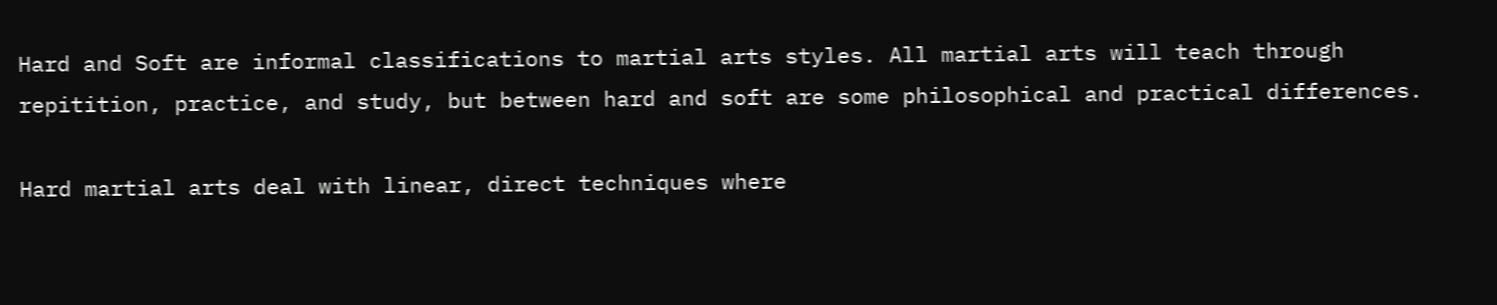Hard and Soft are informal classifications to martial arts styles. All martial arts will teach through repitition, practice, and study, but between hard and soft are some philosophical and practical differences.

Hard martial arts deal with linear, direct techniques where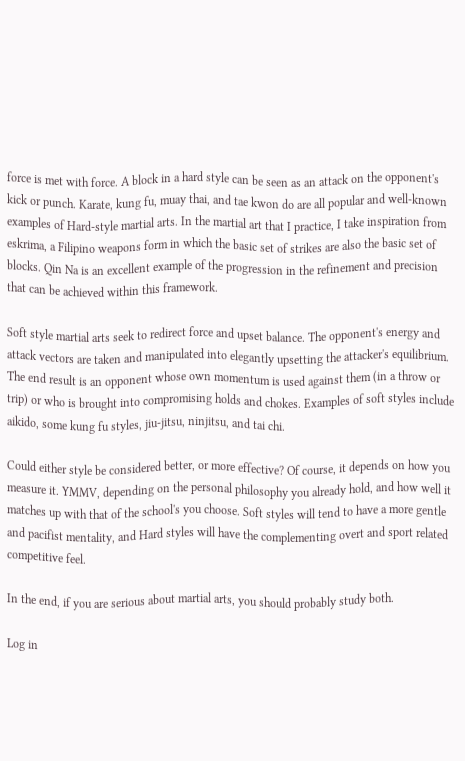force is met with force. A block in a hard style can be seen as an attack on the opponent's kick or punch. Karate, kung fu, muay thai, and tae kwon do are all popular and well-known examples of Hard-style martial arts. In the martial art that I practice, I take inspiration from eskrima, a Filipino weapons form in which the basic set of strikes are also the basic set of blocks. Qin Na is an excellent example of the progression in the refinement and precision that can be achieved within this framework.

Soft style martial arts seek to redirect force and upset balance. The opponent's energy and attack vectors are taken and manipulated into elegantly upsetting the attacker's equilibrium. The end result is an opponent whose own momentum is used against them (in a throw or trip) or who is brought into compromising holds and chokes. Examples of soft styles include aikido, some kung fu styles, jiu-jitsu, ninjitsu, and tai chi.

Could either style be considered better, or more effective? Of course, it depends on how you measure it. YMMV, depending on the personal philosophy you already hold, and how well it matches up with that of the school's you choose. Soft styles will tend to have a more gentle and pacifist mentality, and Hard styles will have the complementing overt and sport related competitive feel.

In the end, if you are serious about martial arts, you should probably study both.

Log in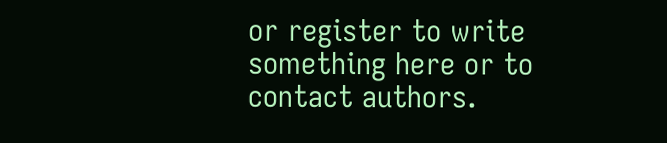or register to write something here or to contact authors.